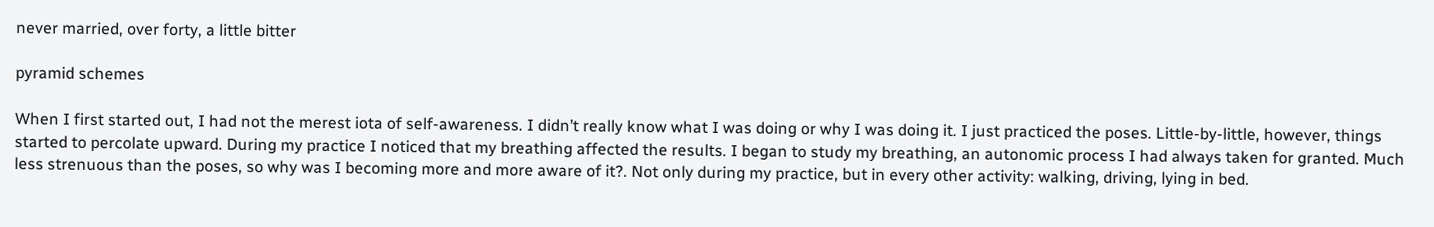never married, over forty, a little bitter

pyramid schemes

When I first started out, I had not the merest iota of self-awareness. I didn’t really know what I was doing or why I was doing it. I just practiced the poses. Little-by-little, however, things started to percolate upward. During my practice I noticed that my breathing affected the results. I began to study my breathing, an autonomic process I had always taken for granted. Much less strenuous than the poses, so why was I becoming more and more aware of it?. Not only during my practice, but in every other activity: walking, driving, lying in bed.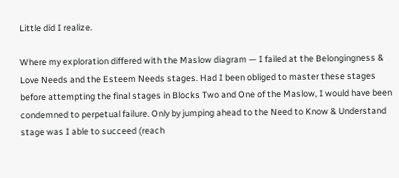Little did I realize.

Where my exploration differed with the Maslow diagram — I failed at the Belongingness & Love Needs and the Esteem Needs stages. Had I been obliged to master these stages before attempting the final stages in Blocks Two and One of the Maslow, I would have been condemned to perpetual failure. Only by jumping ahead to the Need to Know & Understand stage was I able to succeed (reach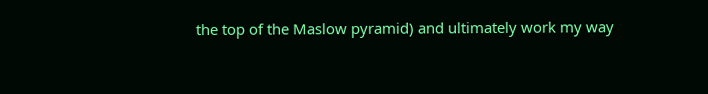the top of the Maslow pyramid) and ultimately work my way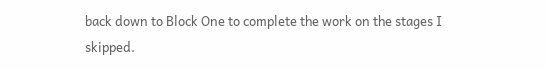back down to Block One to complete the work on the stages I skipped.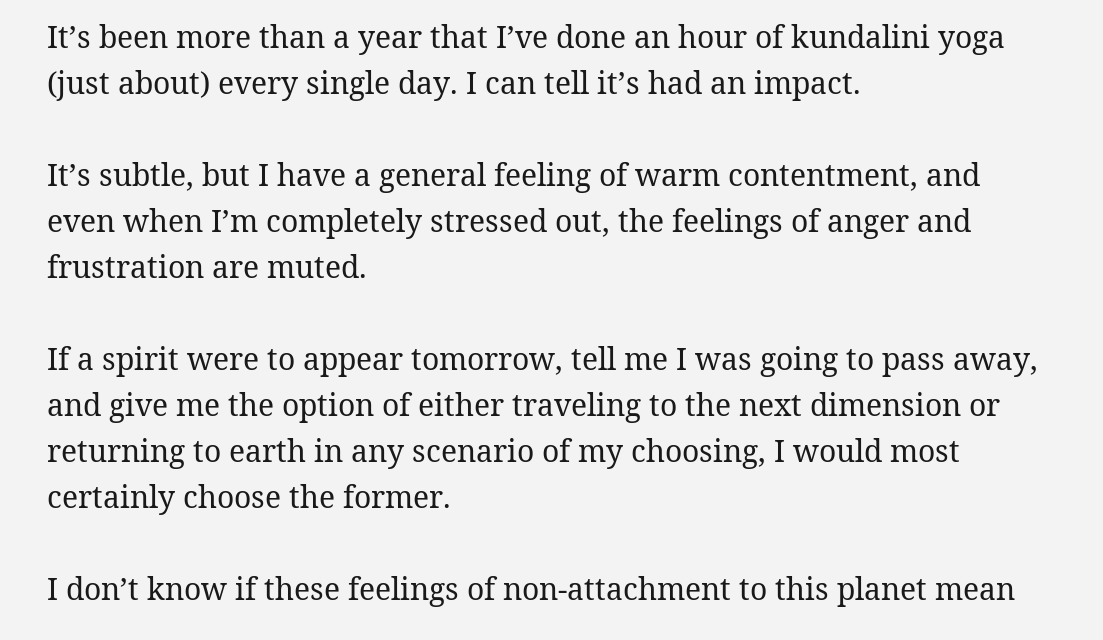It’s been more than a year that I’ve done an hour of kundalini yoga (just about) every single day. I can tell it’s had an impact.

It’s subtle, but I have a general feeling of warm contentment, and even when I’m completely stressed out, the feelings of anger and frustration are muted.

If a spirit were to appear tomorrow, tell me I was going to pass away, and give me the option of either traveling to the next dimension or returning to earth in any scenario of my choosing, I would most certainly choose the former.

I don’t know if these feelings of non-attachment to this planet mean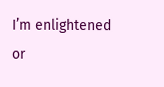I’m enlightened or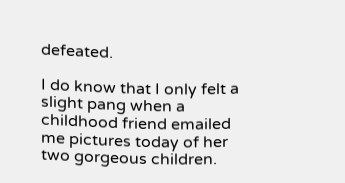defeated.

I do know that I only felt a slight pang when a childhood friend emailed me pictures today of her two gorgeous children.